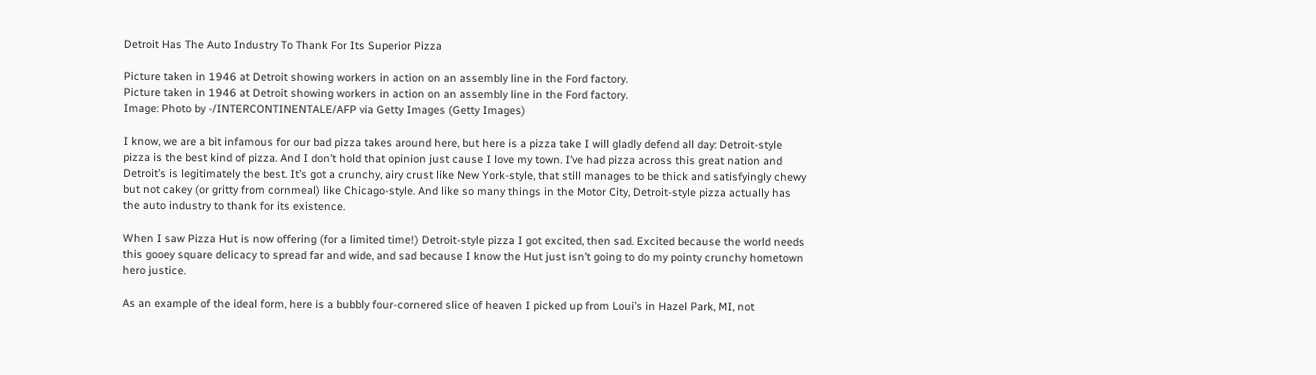Detroit Has The Auto Industry To Thank For Its Superior Pizza

Picture taken in 1946 at Detroit showing workers in action on an assembly line in the Ford factory.
Picture taken in 1946 at Detroit showing workers in action on an assembly line in the Ford factory.
Image: Photo by -/INTERCONTINENTALE/AFP via Getty Images (Getty Images)

I know, we are a bit infamous for our bad pizza takes around here, but here is a pizza take I will gladly defend all day: Detroit-style pizza is the best kind of pizza. And I don’t hold that opinion just cause I love my town. I’ve had pizza across this great nation and Detroit’s is legitimately the best. It’s got a crunchy, airy crust like New York-style, that still manages to be thick and satisfyingly chewy but not cakey (or gritty from cornmeal) like Chicago-style. And like so many things in the Motor City, Detroit-style pizza actually has the auto industry to thank for its existence.

When I saw Pizza Hut is now offering (for a limited time!) Detroit-style pizza I got excited, then sad. Excited because the world needs this gooey square delicacy to spread far and wide, and sad because I know the Hut just isn’t going to do my pointy crunchy hometown hero justice.

As an example of the ideal form, here is a bubbly four-cornered slice of heaven I picked up from Loui’s in Hazel Park, MI, not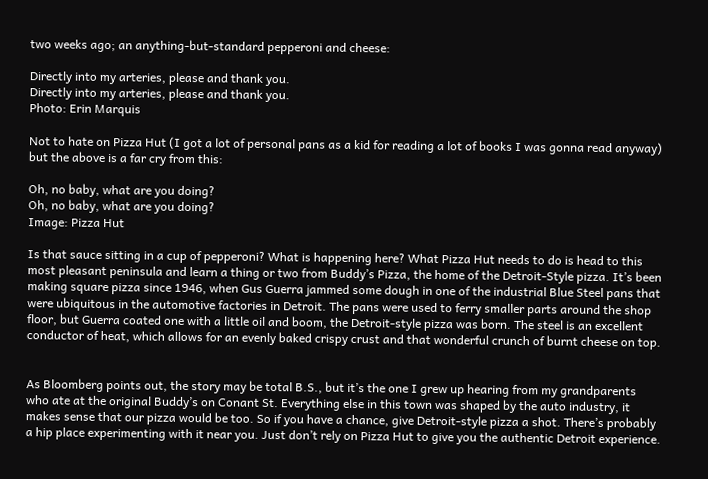two weeks ago; an anything-but-standard pepperoni and cheese:

Directly into my arteries, please and thank you.
Directly into my arteries, please and thank you.
Photo: Erin Marquis

Not to hate on Pizza Hut (I got a lot of personal pans as a kid for reading a lot of books I was gonna read anyway) but the above is a far cry from this:

Oh, no baby, what are you doing?
Oh, no baby, what are you doing?
Image: Pizza Hut

Is that sauce sitting in a cup of pepperoni? What is happening here? What Pizza Hut needs to do is head to this most pleasant peninsula and learn a thing or two from Buddy’s Pizza, the home of the Detroit-Style pizza. It’s been making square pizza since 1946, when Gus Guerra jammed some dough in one of the industrial Blue Steel pans that were ubiquitous in the automotive factories in Detroit. The pans were used to ferry smaller parts around the shop floor, but Guerra coated one with a little oil and boom, the Detroit-style pizza was born. The steel is an excellent conductor of heat, which allows for an evenly baked crispy crust and that wonderful crunch of burnt cheese on top.


As Bloomberg points out, the story may be total B.S., but it’s the one I grew up hearing from my grandparents who ate at the original Buddy’s on Conant St. Everything else in this town was shaped by the auto industry, it makes sense that our pizza would be too. So if you have a chance, give Detroit-style pizza a shot. There’s probably a hip place experimenting with it near you. Just don’t rely on Pizza Hut to give you the authentic Detroit experience.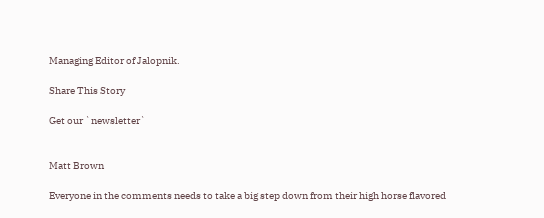Managing Editor of Jalopnik.

Share This Story

Get our `newsletter`


Matt Brown

Everyone in the comments needs to take a big step down from their high horse flavored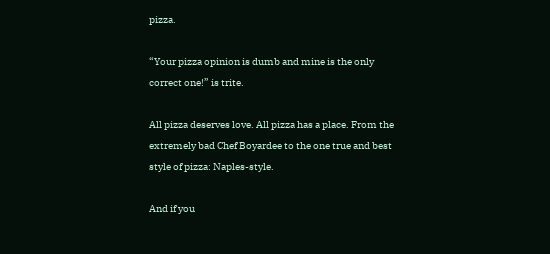pizza.

“Your pizza opinion is dumb and mine is the only correct one!” is trite.

All pizza deserves love. All pizza has a place. From the extremely bad Chef Boyardee to the one true and best style of pizza: Naples-style.

And if you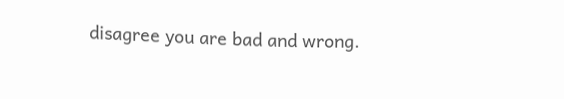disagree you are bad and wrong.